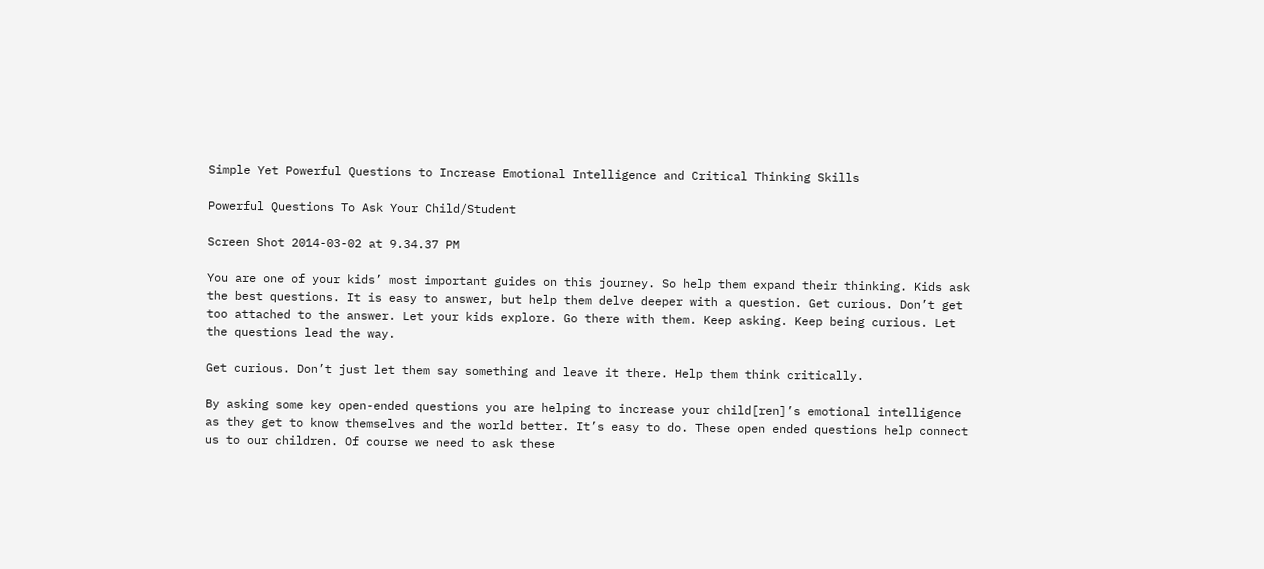Simple Yet Powerful Questions to Increase Emotional Intelligence and Critical Thinking Skills

Powerful Questions To Ask Your Child/Student

Screen Shot 2014-03-02 at 9.34.37 PM

You are one of your kids’ most important guides on this journey. So help them expand their thinking. Kids ask the best questions. It is easy to answer, but help them delve deeper with a question. Get curious. Don’t get too attached to the answer. Let your kids explore. Go there with them. Keep asking. Keep being curious. Let the questions lead the way.

Get curious. Don’t just let them say something and leave it there. Help them think critically.

By asking some key open-ended questions you are helping to increase your child[ren]’s emotional intelligence as they get to know themselves and the world better. It’s easy to do. These open ended questions help connect us to our children. Of course we need to ask these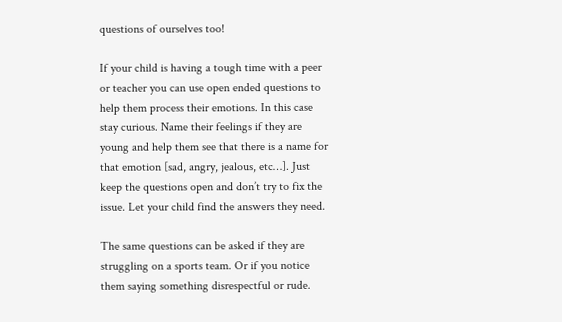questions of ourselves too!

If your child is having a tough time with a peer or teacher you can use open ended questions to help them process their emotions. In this case stay curious. Name their feelings if they are young and help them see that there is a name for that emotion [sad, angry, jealous, etc…]. Just keep the questions open and don’t try to fix the issue. Let your child find the answers they need.

The same questions can be asked if they are struggling on a sports team. Or if you notice them saying something disrespectful or rude.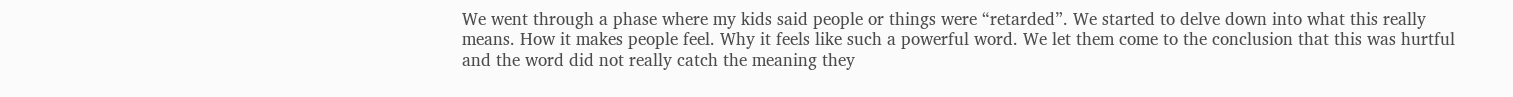We went through a phase where my kids said people or things were “retarded”. We started to delve down into what this really means. How it makes people feel. Why it feels like such a powerful word. We let them come to the conclusion that this was hurtful and the word did not really catch the meaning they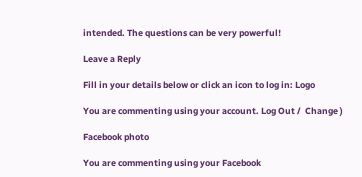intended. The questions can be very powerful!

Leave a Reply

Fill in your details below or click an icon to log in: Logo

You are commenting using your account. Log Out /  Change )

Facebook photo

You are commenting using your Facebook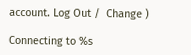account. Log Out /  Change )

Connecting to %s